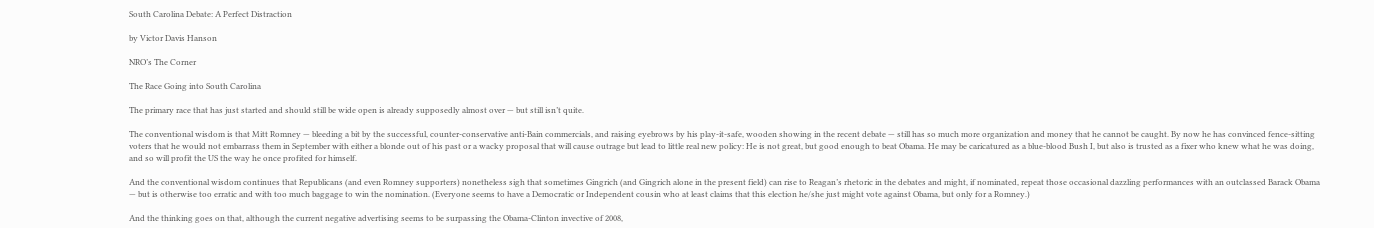South Carolina Debate: A Perfect Distraction

by Victor Davis Hanson

NRO’s The Corner

The Race Going into South Carolina

The primary race that has just started and should still be wide open is already supposedly almost over — but still isn’t quite.

The conventional wisdom is that Mitt Romney — bleeding a bit by the successful, counter-conservative anti-Bain commercials, and raising eyebrows by his play-it-safe, wooden showing in the recent debate — still has so much more organization and money that he cannot be caught. By now he has convinced fence-sitting voters that he would not embarrass them in September with either a blonde out of his past or a wacky proposal that will cause outrage but lead to little real new policy: He is not great, but good enough to beat Obama. He may be caricatured as a blue-blood Bush I, but also is trusted as a fixer who knew what he was doing, and so will profit the US the way he once profited for himself.

And the conventional wisdom continues that Republicans (and even Romney supporters) nonetheless sigh that sometimes Gingrich (and Gingrich alone in the present field) can rise to Reagan’s rhetoric in the debates and might, if nominated, repeat those occasional dazzling performances with an outclassed Barack Obama — but is otherwise too erratic and with too much baggage to win the nomination. (Everyone seems to have a Democratic or Independent cousin who at least claims that this election he/she just might vote against Obama, but only for a Romney.)

And the thinking goes on that, although the current negative advertising seems to be surpassing the Obama-Clinton invective of 2008,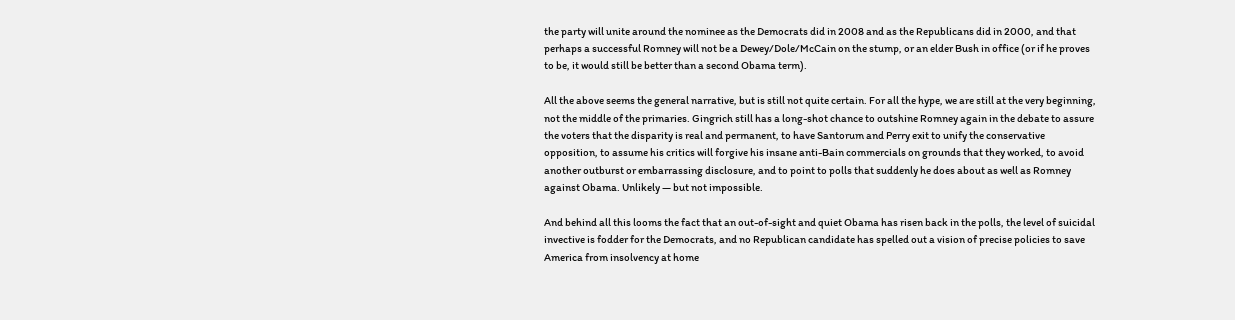the party will unite around the nominee as the Democrats did in 2008 and as the Republicans did in 2000, and that perhaps a successful Romney will not be a Dewey/Dole/McCain on the stump, or an elder Bush in office (or if he proves to be, it would still be better than a second Obama term).

All the above seems the general narrative, but is still not quite certain. For all the hype, we are still at the very beginning, not the middle of the primaries. Gingrich still has a long-shot chance to outshine Romney again in the debate to assure the voters that the disparity is real and permanent, to have Santorum and Perry exit to unify the conservative opposition, to assume his critics will forgive his insane anti-Bain commercials on grounds that they worked, to avoid another outburst or embarrassing disclosure, and to point to polls that suddenly he does about as well as Romney against Obama. Unlikely — but not impossible.

And behind all this looms the fact that an out-of-sight and quiet Obama has risen back in the polls, the level of suicidal invective is fodder for the Democrats, and no Republican candidate has spelled out a vision of precise policies to save America from insolvency at home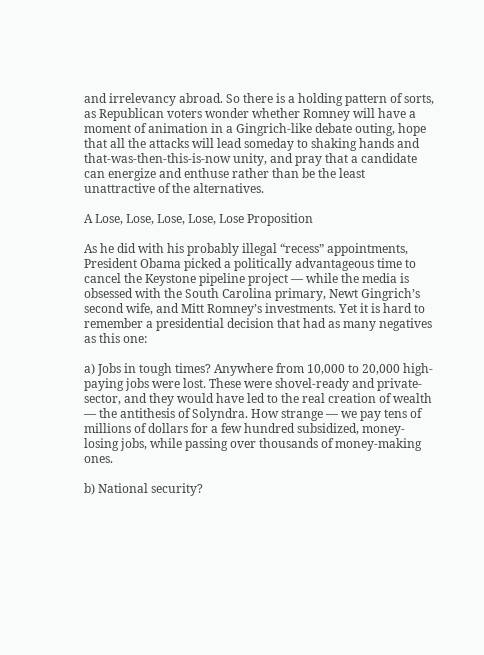and irrelevancy abroad. So there is a holding pattern of sorts, as Republican voters wonder whether Romney will have a moment of animation in a Gingrich-like debate outing, hope that all the attacks will lead someday to shaking hands and that-was-then-this-is-now unity, and pray that a candidate can energize and enthuse rather than be the least unattractive of the alternatives.

A Lose, Lose, Lose, Lose, Lose Proposition

As he did with his probably illegal “recess” appointments, President Obama picked a politically advantageous time to cancel the Keystone pipeline project — while the media is obsessed with the South Carolina primary, Newt Gingrich’s second wife, and Mitt Romney’s investments. Yet it is hard to remember a presidential decision that had as many negatives as this one:

a) Jobs in tough times? Anywhere from 10,000 to 20,000 high-paying jobs were lost. These were shovel-ready and private-sector, and they would have led to the real creation of wealth — the antithesis of Solyndra. How strange — we pay tens of millions of dollars for a few hundred subsidized, money-losing jobs, while passing over thousands of money-making ones.

b) National security?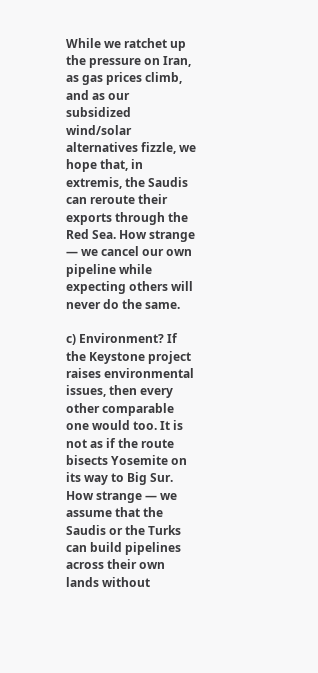While we ratchet up the pressure on Iran, as gas prices climb, and as our subsidized wind/solar alternatives fizzle, we hope that, in extremis, the Saudis can reroute their exports through the Red Sea. How strange — we cancel our own pipeline while expecting others will never do the same.

c) Environment? If the Keystone project raises environmental issues, then every other comparable one would too. It is not as if the route bisects Yosemite on its way to Big Sur. How strange — we assume that the Saudis or the Turks can build pipelines across their own lands without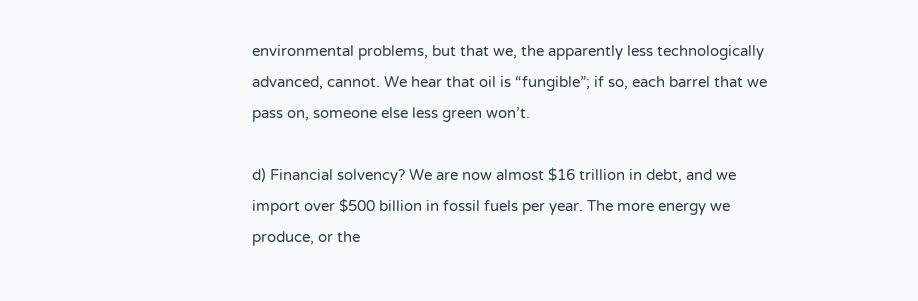environmental problems, but that we, the apparently less technologically advanced, cannot. We hear that oil is “fungible”; if so, each barrel that we pass on, someone else less green won’t.

d) Financial solvency? We are now almost $16 trillion in debt, and we import over $500 billion in fossil fuels per year. The more energy we produce, or the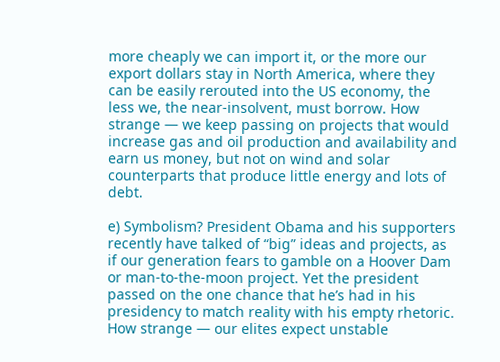more cheaply we can import it, or the more our export dollars stay in North America, where they can be easily rerouted into the US economy, the less we, the near-insolvent, must borrow. How strange — we keep passing on projects that would increase gas and oil production and availability and earn us money, but not on wind and solar counterparts that produce little energy and lots of debt.

e) Symbolism? President Obama and his supporters recently have talked of “big” ideas and projects, as if our generation fears to gamble on a Hoover Dam or man-to-the-moon project. Yet the president passed on the one chance that he’s had in his presidency to match reality with his empty rhetoric. How strange — our elites expect unstable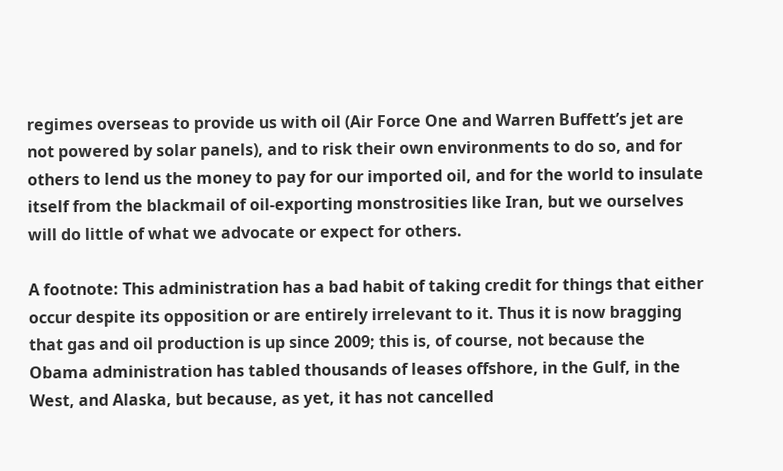regimes overseas to provide us with oil (Air Force One and Warren Buffett’s jet are not powered by solar panels), and to risk their own environments to do so, and for others to lend us the money to pay for our imported oil, and for the world to insulate itself from the blackmail of oil-exporting monstrosities like Iran, but we ourselves will do little of what we advocate or expect for others.

A footnote: This administration has a bad habit of taking credit for things that either occur despite its opposition or are entirely irrelevant to it. Thus it is now bragging that gas and oil production is up since 2009; this is, of course, not because the Obama administration has tabled thousands of leases offshore, in the Gulf, in the West, and Alaska, but because, as yet, it has not cancelled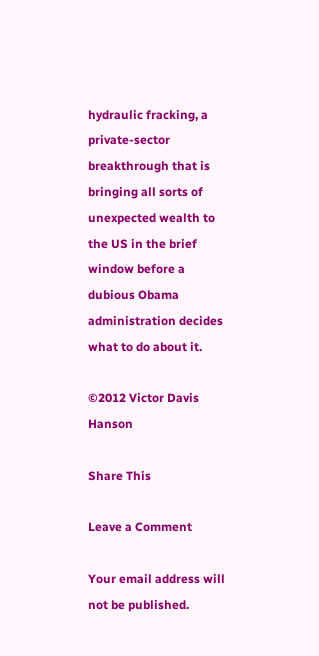hydraulic fracking, a private-sector breakthrough that is bringing all sorts of unexpected wealth to the US in the brief window before a dubious Obama administration decides what to do about it.

©2012 Victor Davis Hanson

Share This

Leave a Comment

Your email address will not be published.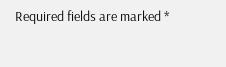Required fields are marked *